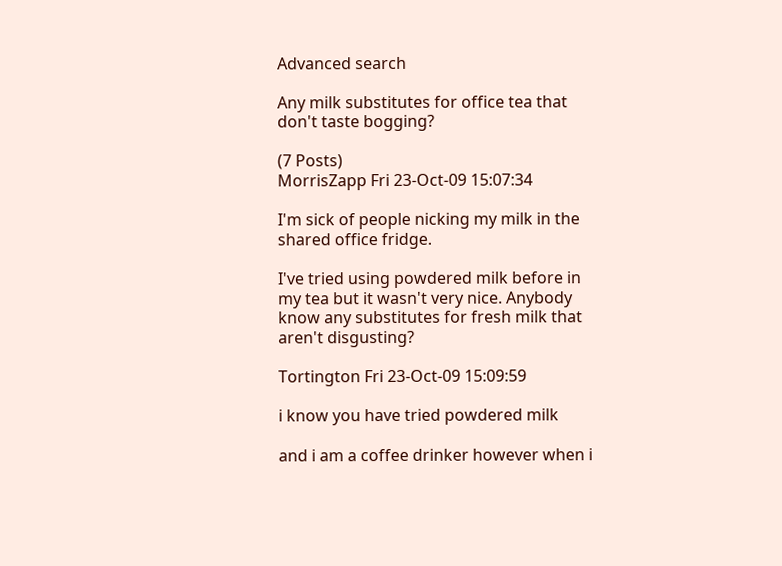Advanced search

Any milk substitutes for office tea that don't taste bogging?

(7 Posts)
MorrisZapp Fri 23-Oct-09 15:07:34

I'm sick of people nicking my milk in the shared office fridge.

I've tried using powdered milk before in my tea but it wasn't very nice. Anybody know any substitutes for fresh milk that aren't disgusting?

Tortington Fri 23-Oct-09 15:09:59

i know you have tried powdered milk

and i am a coffee drinker however when i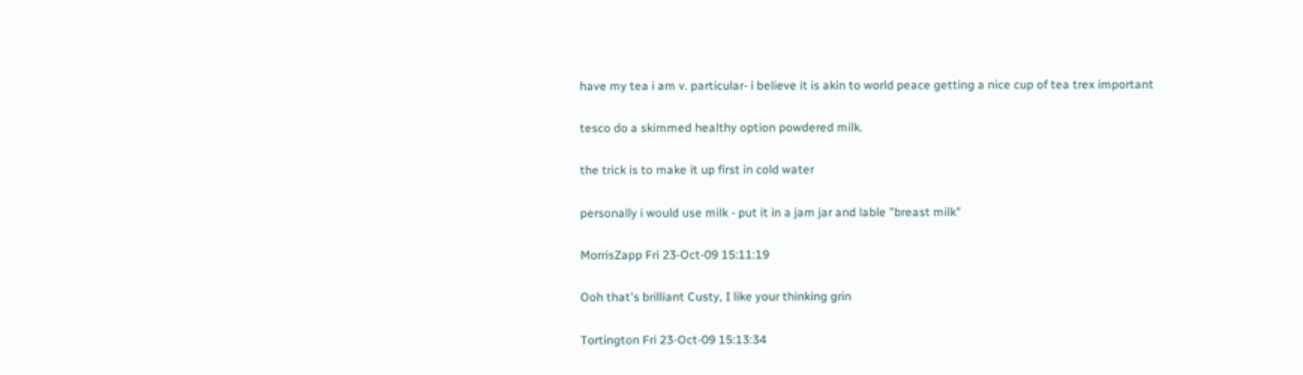have my tea i am v. particular- i believe it is akin to world peace getting a nice cup of tea trex important

tesco do a skimmed healthy option powdered milk.

the trick is to make it up first in cold water

personally i would use milk - put it in a jam jar and lable "breast milk"

MorrisZapp Fri 23-Oct-09 15:11:19

Ooh that's brilliant Custy, I like your thinking grin

Tortington Fri 23-Oct-09 15:13:34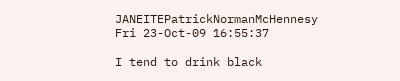JANEITEPatrickNormanMcHennesy Fri 23-Oct-09 16:55:37

I tend to drink black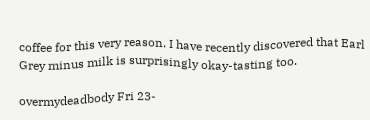coffee for this very reason. I have recently discovered that Earl Grey minus milk is surprisingly okay-tasting too.

overmydeadbody Fri 23-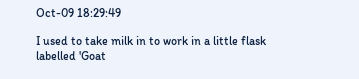Oct-09 18:29:49

I used to take milk in to work in a little flask labelled 'Goat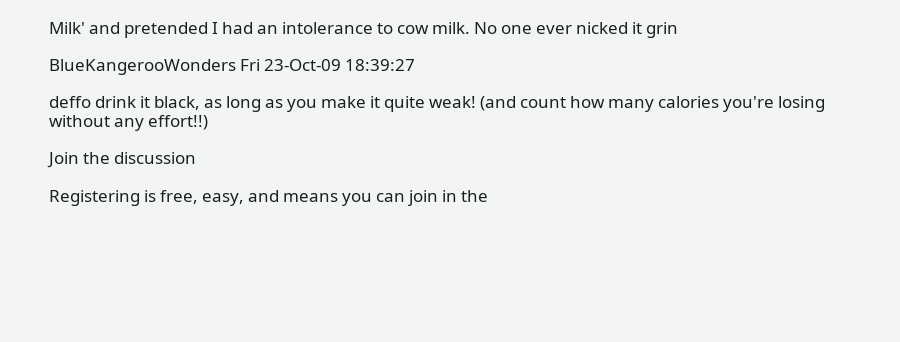Milk' and pretended I had an intolerance to cow milk. No one ever nicked it grin

BlueKangerooWonders Fri 23-Oct-09 18:39:27

deffo drink it black, as long as you make it quite weak! (and count how many calories you're losing without any effort!!)

Join the discussion

Registering is free, easy, and means you can join in the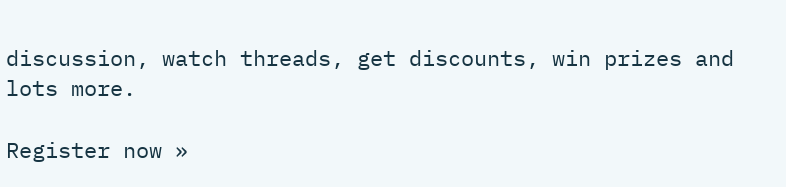discussion, watch threads, get discounts, win prizes and lots more.

Register now »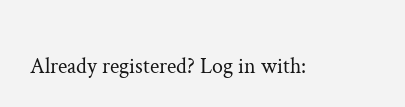Already registered? Log in with: